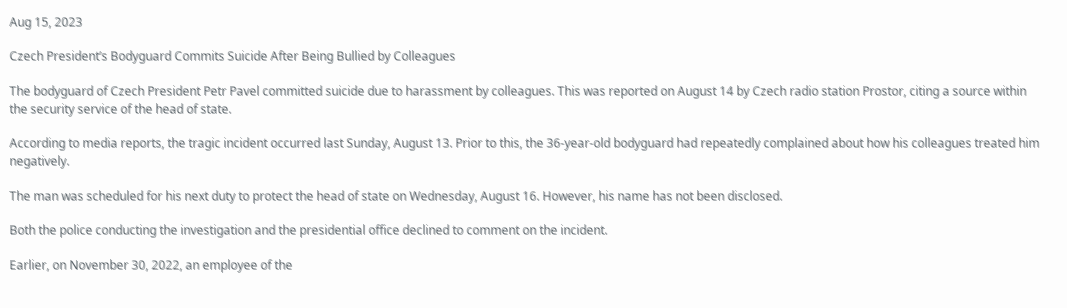Aug 15, 2023

Czech President’s Bodyguard Commits Suicide After Being Bullied by Colleagues

The bodyguard of Czech President Petr Pavel committed suicide due to harassment by colleagues. This was reported on August 14 by Czech radio station Prostor, citing a source within the security service of the head of state.

According to media reports, the tragic incident occurred last Sunday, August 13. Prior to this, the 36-year-old bodyguard had repeatedly complained about how his colleagues treated him negatively.

The man was scheduled for his next duty to protect the head of state on Wednesday, August 16. However, his name has not been disclosed.

Both the police conducting the investigation and the presidential office declined to comment on the incident.

Earlier, on November 30, 2022, an employee of the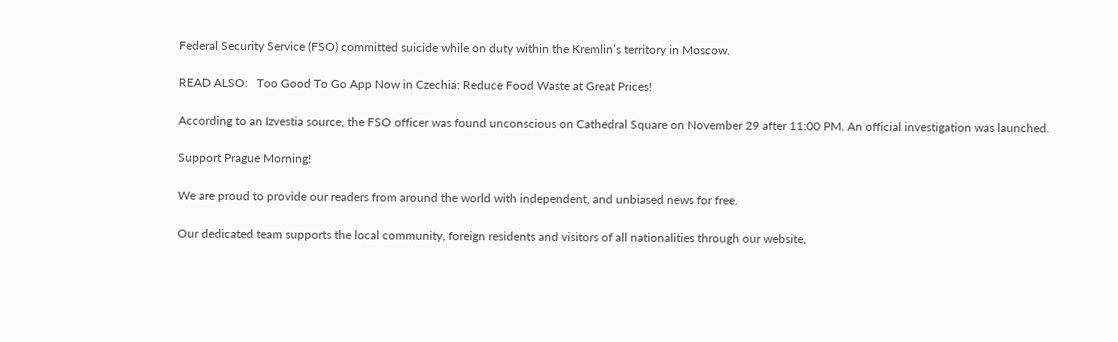Federal Security Service (FSO) committed suicide while on duty within the Kremlin’s territory in Moscow.

READ ALSO:   Too Good To Go App Now in Czechia: Reduce Food Waste at Great Prices!

According to an Izvestia source, the FSO officer was found unconscious on Cathedral Square on November 29 after 11:00 PM. An official investigation was launched.

Support Prague Morning!

We are proud to provide our readers from around the world with independent, and unbiased news for free.

Our dedicated team supports the local community, foreign residents and visitors of all nationalities through our website,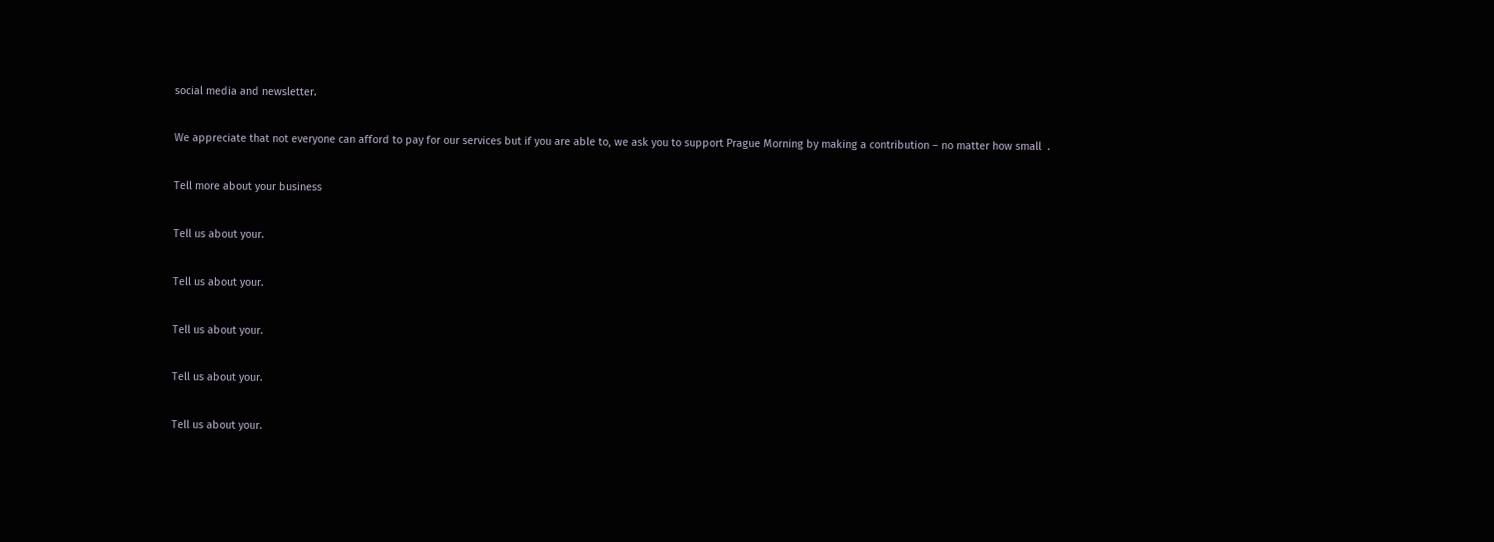social media and newsletter.

We appreciate that not everyone can afford to pay for our services but if you are able to, we ask you to support Prague Morning by making a contribution – no matter how small  .

Tell more about your business

Tell us about your.

Tell us about your.

Tell us about your.

Tell us about your.

Tell us about your.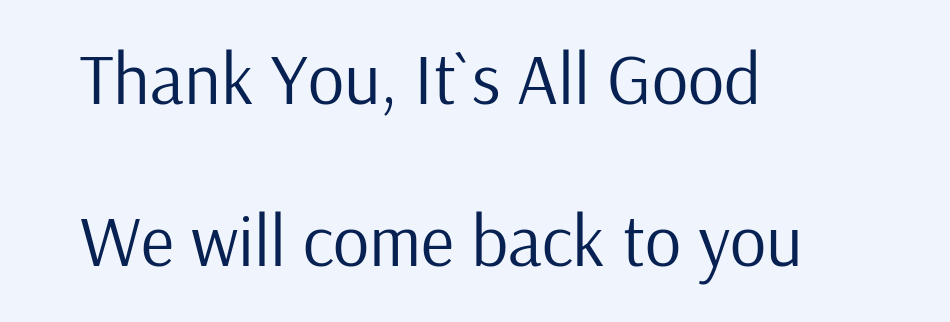Thank You, It`s All Good

We will come back to you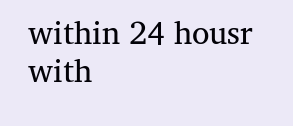within 24 housr with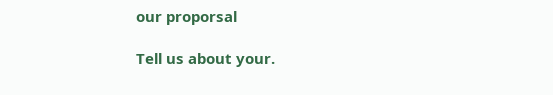our proporsal

Tell us about your.